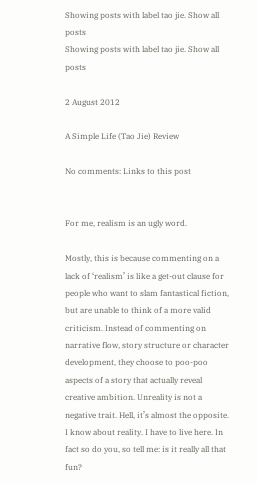Showing posts with label tao jie. Show all posts
Showing posts with label tao jie. Show all posts

2 August 2012

A Simple Life (Tao Jie) Review

No comments: Links to this post


For me, realism is an ugly word.

Mostly, this is because commenting on a lack of ‘realism’ is like a get-out clause for people who want to slam fantastical fiction, but are unable to think of a more valid criticism. Instead of commenting on narrative flow, story structure or character development, they choose to poo-poo aspects of a story that actually reveal creative ambition. Unreality is not a negative trait. Hell, it’s almost the opposite. I know about reality. I have to live here. In fact so do you, so tell me: is it really all that fun?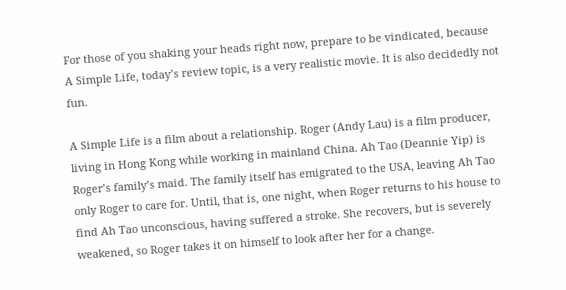For those of you shaking your heads right now, prepare to be vindicated, because A Simple Life, today’s review topic, is a very realistic movie. It is also decidedly not fun.

A Simple Life is a film about a relationship. Roger (Andy Lau) is a film producer, living in Hong Kong while working in mainland China. Ah Tao (Deannie Yip) is Roger’s family’s maid. The family itself has emigrated to the USA, leaving Ah Tao only Roger to care for. Until, that is, one night, when Roger returns to his house to find Ah Tao unconscious, having suffered a stroke. She recovers, but is severely weakened, so Roger takes it on himself to look after her for a change.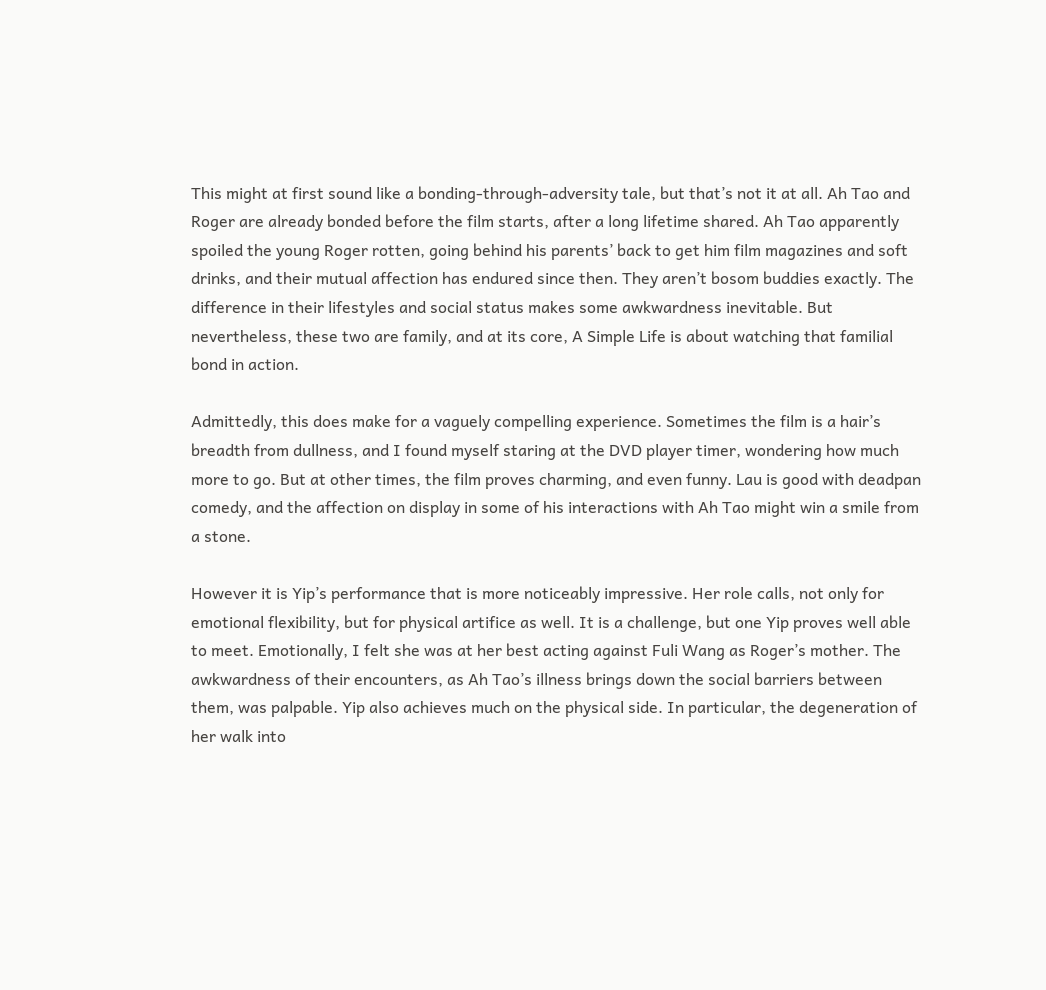This might at first sound like a bonding-through-adversity tale, but that’s not it at all. Ah Tao and Roger are already bonded before the film starts, after a long lifetime shared. Ah Tao apparently spoiled the young Roger rotten, going behind his parents’ back to get him film magazines and soft drinks, and their mutual affection has endured since then. They aren’t bosom buddies exactly. The difference in their lifestyles and social status makes some awkwardness inevitable. But nevertheless, these two are family, and at its core, A Simple Life is about watching that familial bond in action.

Admittedly, this does make for a vaguely compelling experience. Sometimes the film is a hair’s breadth from dullness, and I found myself staring at the DVD player timer, wondering how much more to go. But at other times, the film proves charming, and even funny. Lau is good with deadpan comedy, and the affection on display in some of his interactions with Ah Tao might win a smile from a stone.

However it is Yip’s performance that is more noticeably impressive. Her role calls, not only for emotional flexibility, but for physical artifice as well. It is a challenge, but one Yip proves well able to meet. Emotionally, I felt she was at her best acting against Fuli Wang as Roger’s mother. The awkwardness of their encounters, as Ah Tao’s illness brings down the social barriers between them, was palpable. Yip also achieves much on the physical side. In particular, the degeneration of her walk into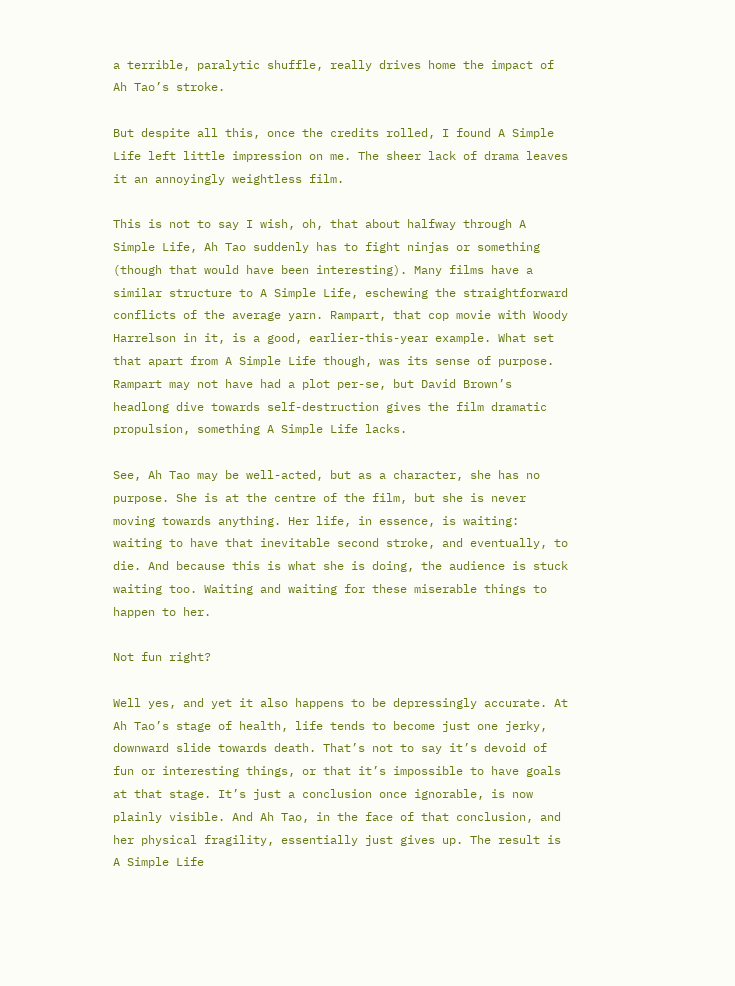a terrible, paralytic shuffle, really drives home the impact of Ah Tao’s stroke.

But despite all this, once the credits rolled, I found A Simple Life left little impression on me. The sheer lack of drama leaves it an annoyingly weightless film.

This is not to say I wish, oh, that about halfway through A Simple Life, Ah Tao suddenly has to fight ninjas or something (though that would have been interesting). Many films have a similar structure to A Simple Life, eschewing the straightforward conflicts of the average yarn. Rampart, that cop movie with Woody Harrelson in it, is a good, earlier-this-year example. What set that apart from A Simple Life though, was its sense of purpose. Rampart may not have had a plot per-se, but David Brown’s headlong dive towards self-destruction gives the film dramatic propulsion, something A Simple Life lacks.

See, Ah Tao may be well-acted, but as a character, she has no purpose. She is at the centre of the film, but she is never moving towards anything. Her life, in essence, is waiting: waiting to have that inevitable second stroke, and eventually, to die. And because this is what she is doing, the audience is stuck waiting too. Waiting and waiting for these miserable things to happen to her.

Not fun right?

Well yes, and yet it also happens to be depressingly accurate. At Ah Tao’s stage of health, life tends to become just one jerky, downward slide towards death. That’s not to say it’s devoid of fun or interesting things, or that it’s impossible to have goals at that stage. It’s just a conclusion once ignorable, is now plainly visible. And Ah Tao, in the face of that conclusion, and her physical fragility, essentially just gives up. The result is A Simple Life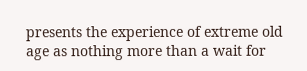presents the experience of extreme old age as nothing more than a wait for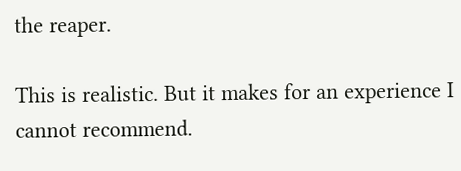the reaper.

This is realistic. But it makes for an experience I cannot recommend.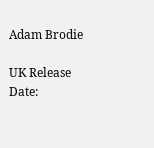Adam Brodie

UK Release Date: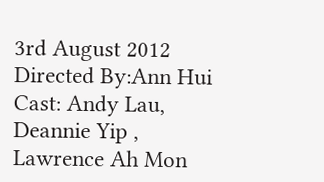3rd August 2012
Directed By:Ann Hui
Cast: Andy Lau, Deannie Yip , Lawrence Ah Mon